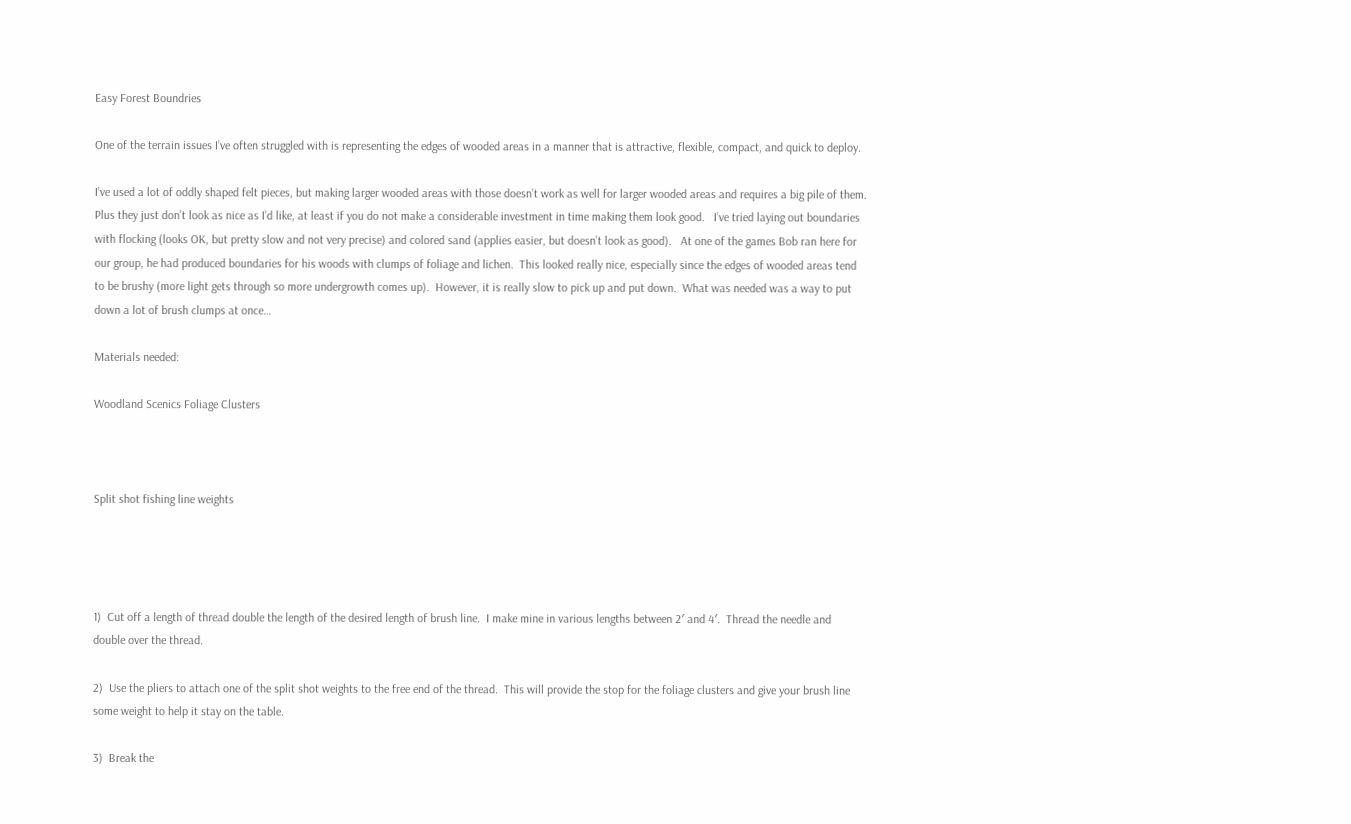Easy Forest Boundries

One of the terrain issues I’ve often struggled with is representing the edges of wooded areas in a manner that is attractive, flexible, compact, and quick to deploy.

I’ve used a lot of oddly shaped felt pieces, but making larger wooded areas with those doesn’t work as well for larger wooded areas and requires a big pile of them.  Plus they just don’t look as nice as I’d like, at least if you do not make a considerable investment in time making them look good.   I’ve tried laying out boundaries with flocking (looks OK, but pretty slow and not very precise) and colored sand (applies easier, but doesn’t look as good).   At one of the games Bob ran here for our group, he had produced boundaries for his woods with clumps of foliage and lichen.  This looked really nice, especially since the edges of wooded areas tend to be brushy (more light gets through so more undergrowth comes up).  However, it is really slow to pick up and put down.  What was needed was a way to put down a lot of brush clumps at once…

Materials needed:

Woodland Scenics Foliage Clusters



Split shot fishing line weights




1)  Cut off a length of thread double the length of the desired length of brush line.  I make mine in various lengths between 2′ and 4′.  Thread the needle and double over the thread.

2)  Use the pliers to attach one of the split shot weights to the free end of the thread.  This will provide the stop for the foliage clusters and give your brush line some weight to help it stay on the table.

3)  Break the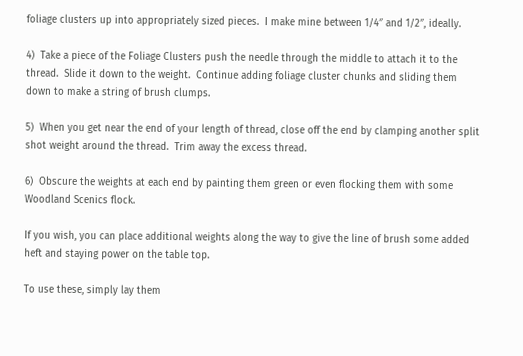foliage clusters up into appropriately sized pieces.  I make mine between 1/4″ and 1/2″, ideally.

4)  Take a piece of the Foliage Clusters push the needle through the middle to attach it to the thread.  Slide it down to the weight.  Continue adding foliage cluster chunks and sliding them down to make a string of brush clumps.

5)  When you get near the end of your length of thread, close off the end by clamping another split shot weight around the thread.  Trim away the excess thread.

6)  Obscure the weights at each end by painting them green or even flocking them with some Woodland Scenics flock.

If you wish, you can place additional weights along the way to give the line of brush some added heft and staying power on the table top.

To use these, simply lay them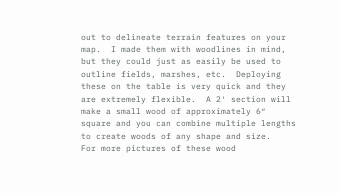out to delineate terrain features on your map.  I made them with woodlines in mind, but they could just as easily be used to outline fields, marshes, etc.  Deploying these on the table is very quick and they are extremely flexible.  A 2′ section will make a small wood of approximately 6″ square and you can combine multiple lengths to create woods of any shape and size.   For more pictures of these wood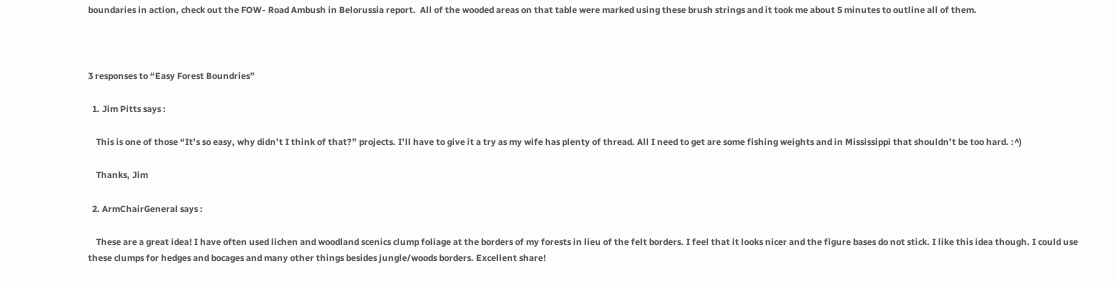boundaries in action, check out the FOW- Road Ambush in Belorussia report.  All of the wooded areas on that table were marked using these brush strings and it took me about 5 minutes to outline all of them.



3 responses to “Easy Forest Boundries”

  1. Jim Pitts says :

    This is one of those “It’s so easy, why didn’t I think of that?” projects. I’ll have to give it a try as my wife has plenty of thread. All I need to get are some fishing weights and in Mississippi that shouldn’t be too hard. :^)

    Thanks, Jim

  2. ArmChairGeneral says :

    These are a great idea! I have often used lichen and woodland scenics clump foliage at the borders of my forests in lieu of the felt borders. I feel that it looks nicer and the figure bases do not stick. I like this idea though. I could use these clumps for hedges and bocages and many other things besides jungle/woods borders. Excellent share!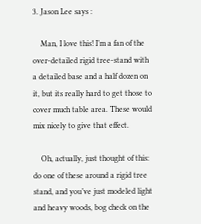3. Jason Lee says :

    Man, I love this! I’m a fan of the over-detailed rigid tree-stand with a detailed base and a half dozen on it, but its really hard to get those to cover much table area. These would mix nicely to give that effect.

    Oh, actually, just thought of this: do one of these around a rigid tree stand, and you’ve just modeled light and heavy woods, bog check on the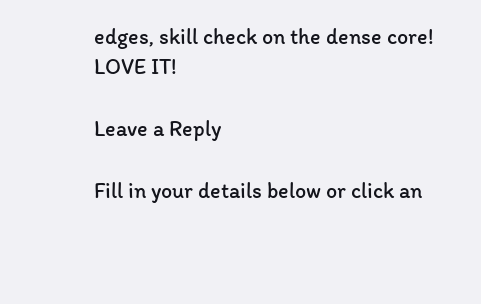edges, skill check on the dense core! LOVE IT!

Leave a Reply

Fill in your details below or click an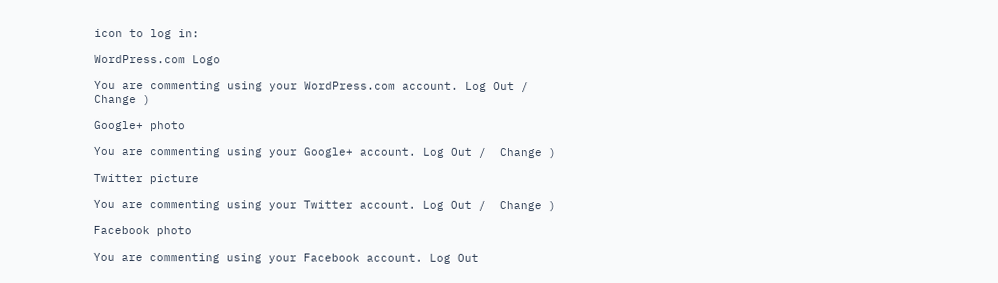icon to log in:

WordPress.com Logo

You are commenting using your WordPress.com account. Log Out /  Change )

Google+ photo

You are commenting using your Google+ account. Log Out /  Change )

Twitter picture

You are commenting using your Twitter account. Log Out /  Change )

Facebook photo

You are commenting using your Facebook account. Log Out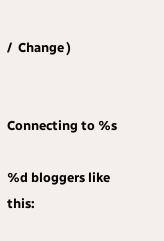/  Change )


Connecting to %s

%d bloggers like this: